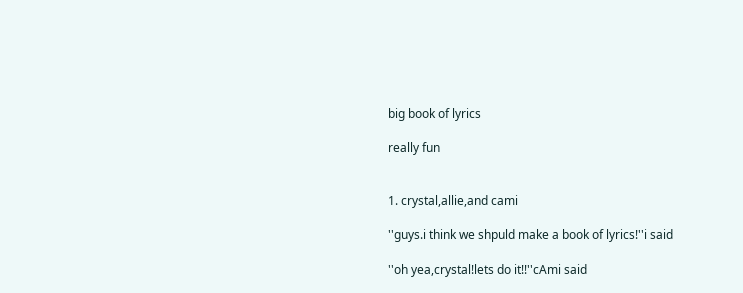big book of lyrics

really fun


1. crystal,allie,and cami

''guys.i think we shpuld make a book of lyrics!''i said

''oh yea,crystal!lets do it!!''cAmi said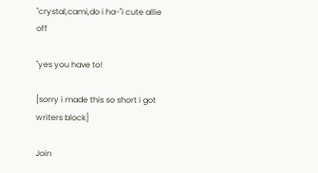''crystal,cami,do i ha-''i cute allie off

''yes you have to!

[sorry i made this so short i got writers block]

Join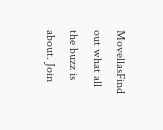MovellasFind out what all the buzz is about. Join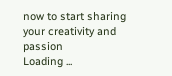now to start sharing your creativity and passion
Loading ...